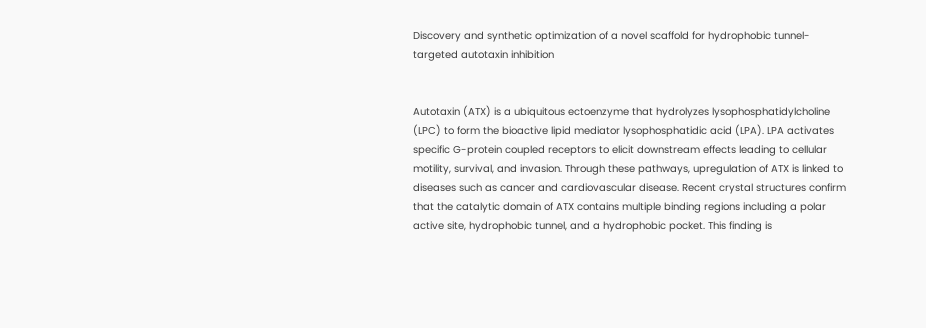Discovery and synthetic optimization of a novel scaffold for hydrophobic tunnel-targeted autotaxin inhibition


Autotaxin (ATX) is a ubiquitous ectoenzyme that hydrolyzes lysophosphatidylcholine (LPC) to form the bioactive lipid mediator lysophosphatidic acid (LPA). LPA activates specific G-protein coupled receptors to elicit downstream effects leading to cellular motility, survival, and invasion. Through these pathways, upregulation of ATX is linked to diseases such as cancer and cardiovascular disease. Recent crystal structures confirm that the catalytic domain of ATX contains multiple binding regions including a polar active site, hydrophobic tunnel, and a hydrophobic pocket. This finding is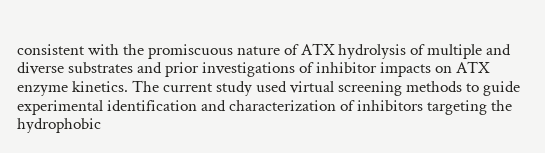consistent with the promiscuous nature of ATX hydrolysis of multiple and diverse substrates and prior investigations of inhibitor impacts on ATX enzyme kinetics. The current study used virtual screening methods to guide experimental identification and characterization of inhibitors targeting the hydrophobic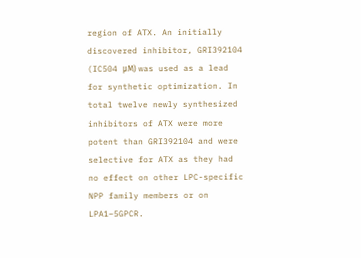region of ATX. An initially discovered inhibitor, GRI392104 (IC504 μM) was used as a lead for synthetic optimization. In total twelve newly synthesized inhibitors of ATX were more potent than GRI392104 and were selective for ATX as they had no effect on other LPC-specific NPP family members or on LPA1–5GPCR.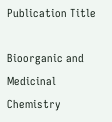Publication Title

Bioorganic and Medicinal Chemistry